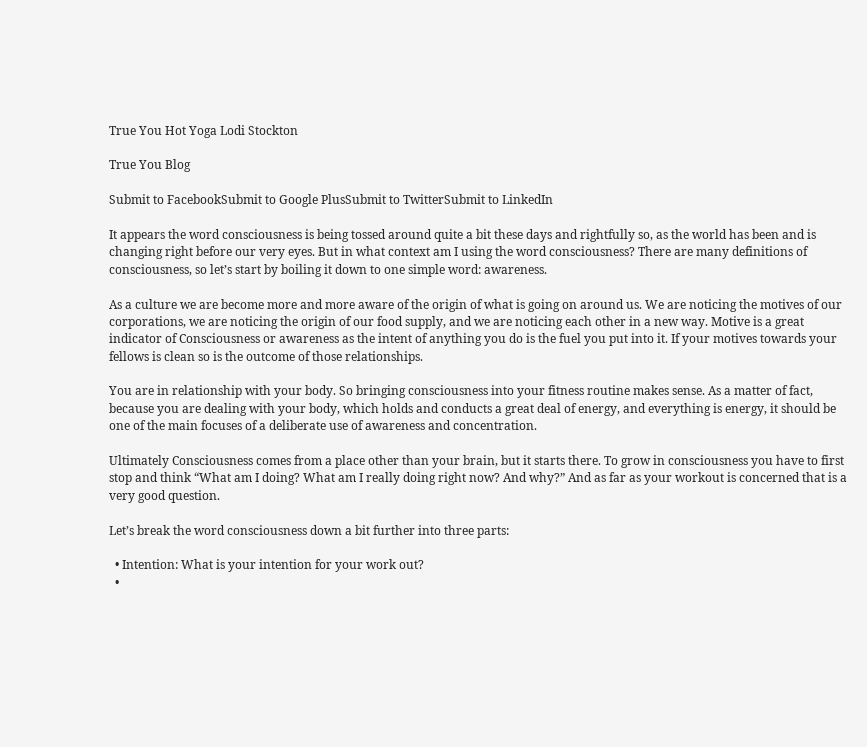True You Hot Yoga Lodi Stockton

True You Blog

Submit to FacebookSubmit to Google PlusSubmit to TwitterSubmit to LinkedIn

It appears the word consciousness is being tossed around quite a bit these days and rightfully so, as the world has been and is changing right before our very eyes. But in what context am I using the word consciousness? There are many definitions of consciousness, so let’s start by boiling it down to one simple word: awareness.

As a culture we are become more and more aware of the origin of what is going on around us. We are noticing the motives of our corporations, we are noticing the origin of our food supply, and we are noticing each other in a new way. Motive is a great indicator of Consciousness or awareness as the intent of anything you do is the fuel you put into it. If your motives towards your fellows is clean so is the outcome of those relationships.

You are in relationship with your body. So bringing consciousness into your fitness routine makes sense. As a matter of fact, because you are dealing with your body, which holds and conducts a great deal of energy, and everything is energy, it should be one of the main focuses of a deliberate use of awareness and concentration.

Ultimately Consciousness comes from a place other than your brain, but it starts there. To grow in consciousness you have to first stop and think “What am I doing? What am I really doing right now? And why?” And as far as your workout is concerned that is a very good question.

Let’s break the word consciousness down a bit further into three parts:

  • Intention: What is your intention for your work out?
  •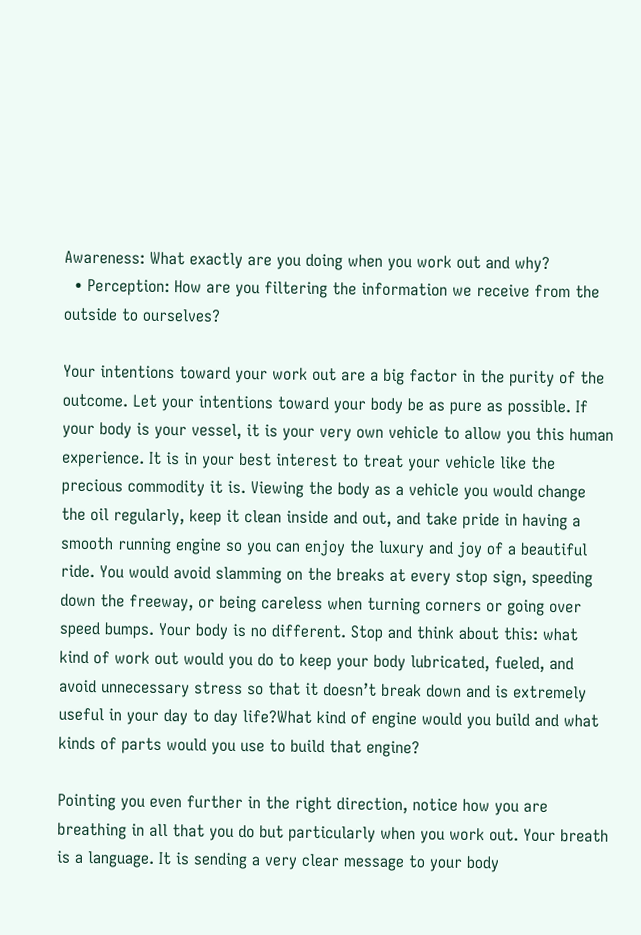Awareness: What exactly are you doing when you work out and why?
  • Perception: How are you filtering the information we receive from the outside to ourselves?

Your intentions toward your work out are a big factor in the purity of the outcome. Let your intentions toward your body be as pure as possible. If your body is your vessel, it is your very own vehicle to allow you this human experience. It is in your best interest to treat your vehicle like the precious commodity it is. Viewing the body as a vehicle you would change the oil regularly, keep it clean inside and out, and take pride in having a smooth running engine so you can enjoy the luxury and joy of a beautiful ride. You would avoid slamming on the breaks at every stop sign, speeding down the freeway, or being careless when turning corners or going over speed bumps. Your body is no different. Stop and think about this: what kind of work out would you do to keep your body lubricated, fueled, and avoid unnecessary stress so that it doesn’t break down and is extremely useful in your day to day life?What kind of engine would you build and what kinds of parts would you use to build that engine?

Pointing you even further in the right direction, notice how you are breathing in all that you do but particularly when you work out. Your breath is a language. It is sending a very clear message to your body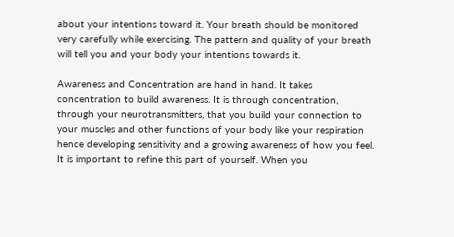about your intentions toward it. Your breath should be monitored very carefully while exercising. The pattern and quality of your breath will tell you and your body your intentions towards it.

Awareness and Concentration are hand in hand. It takes concentration to build awareness. It is through concentration, through your neurotransmitters, that you build your connection to your muscles and other functions of your body like your respiration hence developing sensitivity and a growing awareness of how you feel. It is important to refine this part of yourself. When you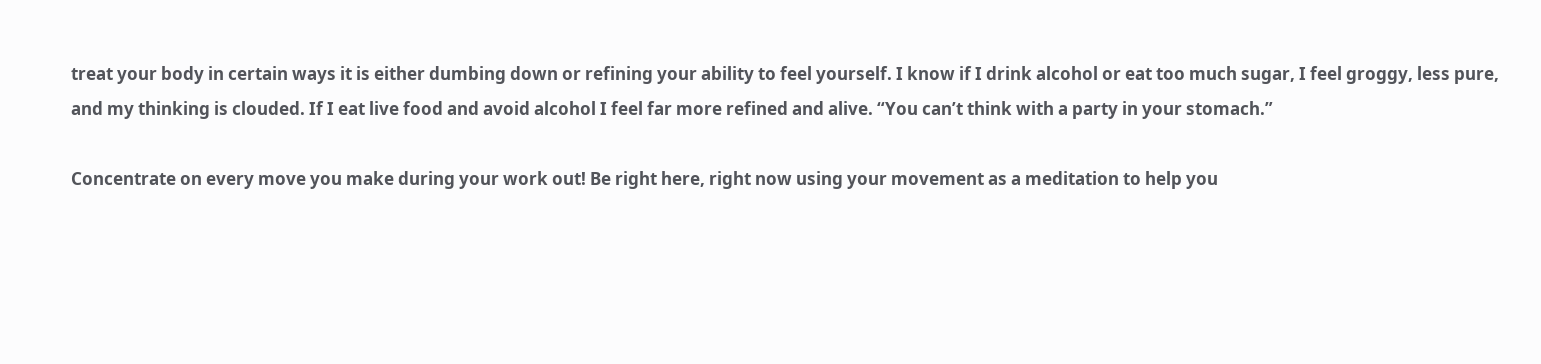treat your body in certain ways it is either dumbing down or refining your ability to feel yourself. I know if I drink alcohol or eat too much sugar, I feel groggy, less pure, and my thinking is clouded. If I eat live food and avoid alcohol I feel far more refined and alive. “You can’t think with a party in your stomach.”

Concentrate on every move you make during your work out! Be right here, right now using your movement as a meditation to help you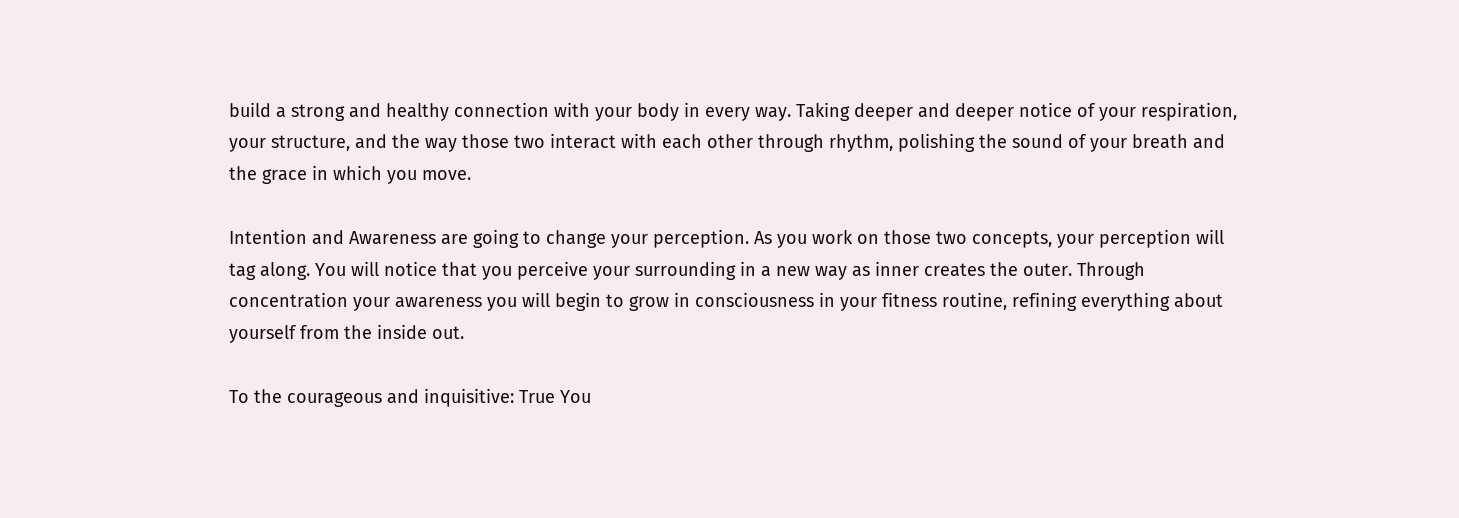build a strong and healthy connection with your body in every way. Taking deeper and deeper notice of your respiration, your structure, and the way those two interact with each other through rhythm, polishing the sound of your breath and the grace in which you move.

Intention and Awareness are going to change your perception. As you work on those two concepts, your perception will tag along. You will notice that you perceive your surrounding in a new way as inner creates the outer. Through concentration your awareness you will begin to grow in consciousness in your fitness routine, refining everything about yourself from the inside out.

To the courageous and inquisitive: True You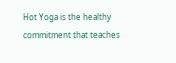Hot Yoga is the healthy commitment that teaches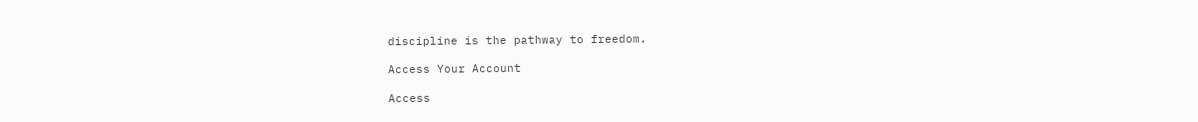discipline is the pathway to freedom.

Access Your Account

Access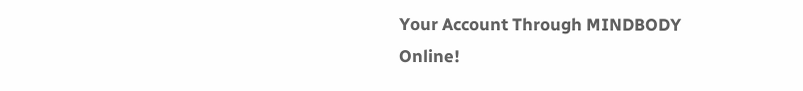Your Account Through MINDBODY Online!